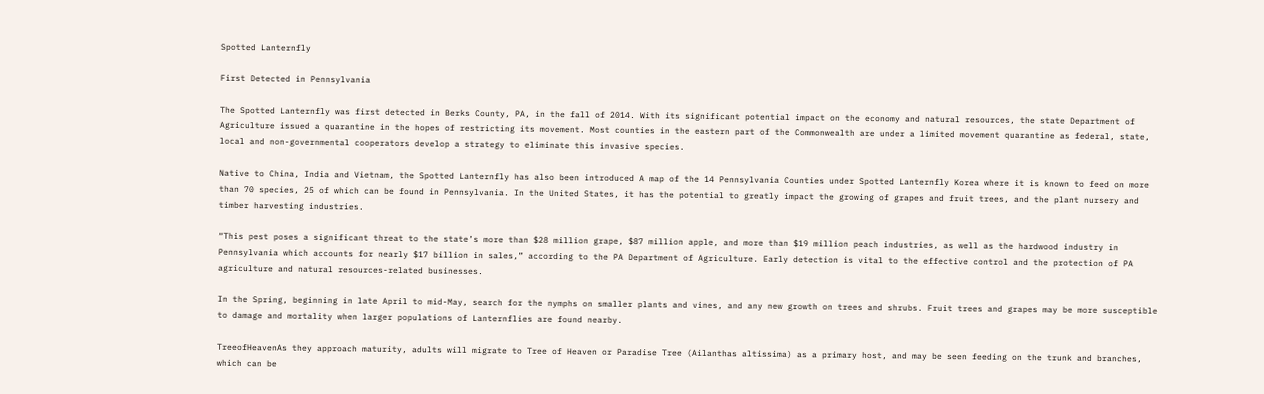Spotted Lanternfly

First Detected in Pennsylvania

The Spotted Lanternfly was first detected in Berks County, PA, in the fall of 2014. With its significant potential impact on the economy and natural resources, the state Department of Agriculture issued a quarantine in the hopes of restricting its movement. Most counties in the eastern part of the Commonwealth are under a limited movement quarantine as federal, state, local and non-governmental cooperators develop a strategy to eliminate this invasive species.

Native to China, India and Vietnam, the Spotted Lanternfly has also been introduced A map of the 14 Pennsylvania Counties under Spotted Lanternfly Korea where it is known to feed on more than 70 species, 25 of which can be found in Pennsylvania. In the United States, it has the potential to greatly impact the growing of grapes and fruit trees, and the plant nursery and timber harvesting industries.

“This pest poses a significant threat to the state’s more than $28 million grape, $87 million apple, and more than $19 million peach industries, as well as the hardwood industry in Pennsylvania which accounts for nearly $17 billion in sales,” according to the PA Department of Agriculture. Early detection is vital to the effective control and the protection of PA agriculture and natural resources-related businesses.

In the Spring, beginning in late April to mid-May, search for the nymphs on smaller plants and vines, and any new growth on trees and shrubs. Fruit trees and grapes may be more susceptible to damage and mortality when larger populations of Lanternflies are found nearby.

TreeofHeavenAs they approach maturity, adults will migrate to Tree of Heaven or Paradise Tree (Ailanthas altissima) as a primary host, and may be seen feeding on the trunk and branches, which can be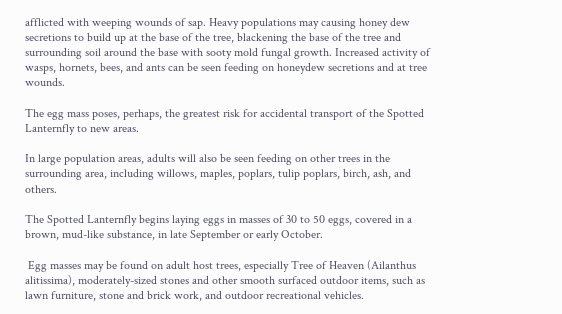afflicted with weeping wounds of sap. Heavy populations may causing honey dew secretions to build up at the base of the tree, blackening the base of the tree and surrounding soil around the base with sooty mold fungal growth. Increased activity of wasps, hornets, bees, and ants can be seen feeding on honeydew secretions and at tree wounds.

The egg mass poses, perhaps, the greatest risk for accidental transport of the Spotted Lanternfly to new areas.

In large population areas, adults will also be seen feeding on other trees in the surrounding area, including willows, maples, poplars, tulip poplars, birch, ash, and others.

The Spotted Lanternfly begins laying eggs in masses of 30 to 50 eggs, covered in a brown, mud-like substance, in late September or early October.

 Egg masses may be found on adult host trees, especially Tree of Heaven (Ailanthus alitissima), moderately-sized stones and other smooth surfaced outdoor items, such as lawn furniture, stone and brick work, and outdoor recreational vehicles.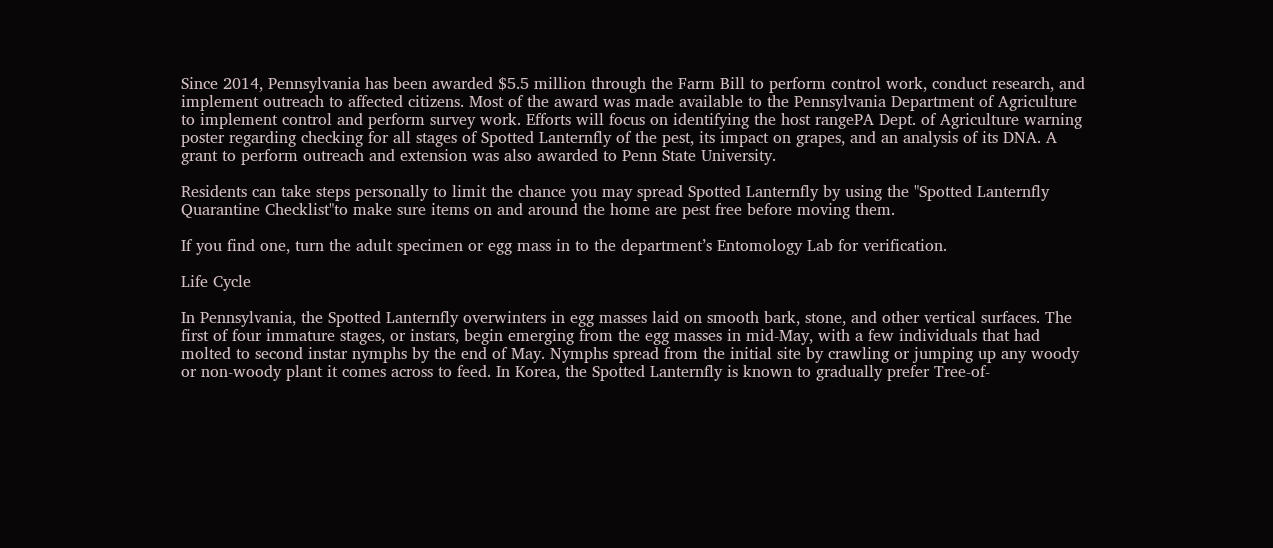Since 2014, Pennsylvania has been awarded $5.5 million through the Farm Bill to perform control work, conduct research, and implement outreach to affected citizens. Most of the award was made available to the Pennsylvania Department of Agriculture to implement control and perform survey work. Efforts will focus on identifying the host rangePA Dept. of Agriculture warning poster regarding checking for all stages of Spotted Lanternfly of the pest, its impact on grapes, and an analysis of its DNA. A grant to perform outreach and extension was also awarded to Penn State University.

Residents can take steps personally to limit the chance you may spread Spotted Lanternfly by using the "Spotted Lanternfly Quarantine Checklist"to make sure items on and around the home are pest free before moving them.

If you find one, turn the adult specimen or egg mass in to the department’s Entomology Lab for verification.

Life Cycle

In Pennsylvania, the Spotted Lanternfly overwinters in egg masses laid on smooth bark, stone, and other vertical surfaces. The first of four immature stages, or instars, begin emerging from the egg masses in mid-May, with a few individuals that had molted to second instar nymphs by the end of May. Nymphs spread from the initial site by crawling or jumping up any woody or non-woody plant it comes across to feed. In Korea, the Spotted Lanternfly is known to gradually prefer Tree-of-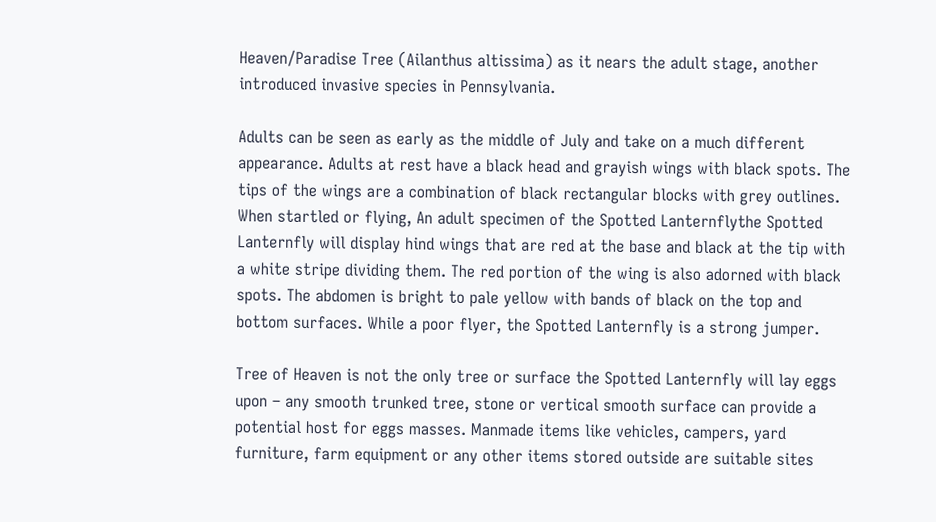Heaven/Paradise Tree (Ailanthus altissima) as it nears the adult stage, another introduced invasive species in Pennsylvania.

Adults can be seen as early as the middle of July and take on a much different appearance. Adults at rest have a black head and grayish wings with black spots. The tips of the wings are a combination of black rectangular blocks with grey outlines. When startled or flying, An adult specimen of the Spotted Lanternflythe Spotted Lanternfly will display hind wings that are red at the base and black at the tip with a white stripe dividing them. The red portion of the wing is also adorned with black spots. The abdomen is bright to pale yellow with bands of black on the top and bottom surfaces. While a poor flyer, the Spotted Lanternfly is a strong jumper.

Tree of Heaven is not the only tree or surface the Spotted Lanternfly will lay eggs upon – any smooth trunked tree, stone or vertical smooth surface can provide a potential host for eggs masses. Manmade items like vehicles, campers, yard furniture, farm equipment or any other items stored outside are suitable sites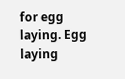for egg laying. Egg laying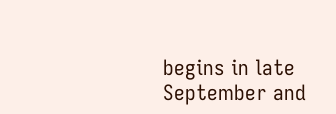begins in late September and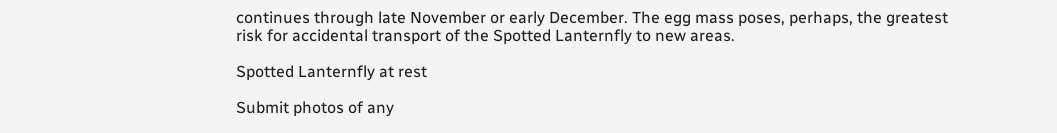continues through late November or early December. The egg mass poses, perhaps, the greatest risk for accidental transport of the Spotted Lanternfly to new areas.

Spotted Lanternfly at rest

Submit photos of any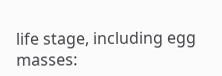life stage, including egg masses: